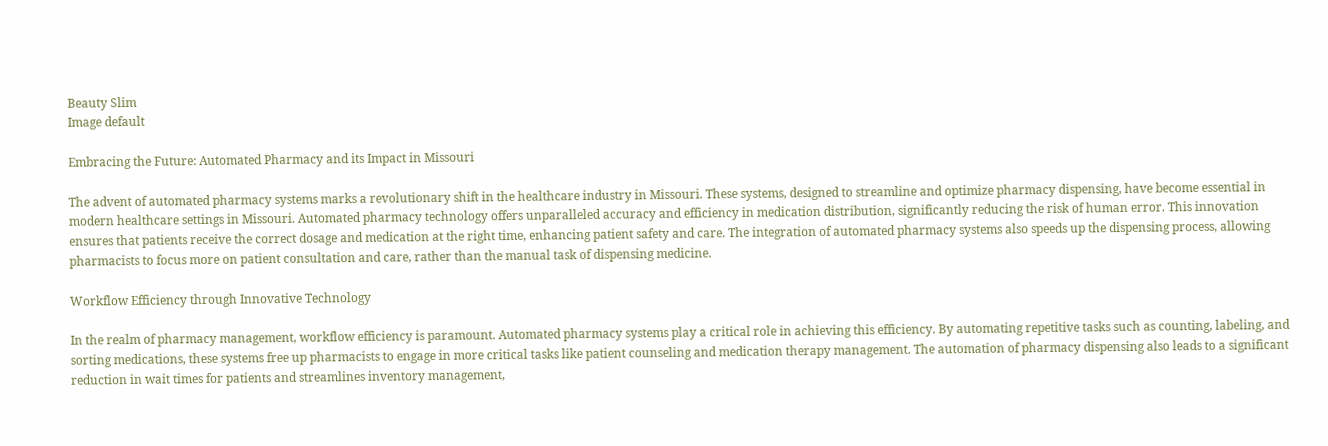Beauty Slim
Image default

Embracing the Future: Automated Pharmacy and its Impact in Missouri

The advent of automated pharmacy systems marks a revolutionary shift in the healthcare industry in Missouri. These systems, designed to streamline and optimize pharmacy dispensing, have become essential in modern healthcare settings in Missouri. Automated pharmacy technology offers unparalleled accuracy and efficiency in medication distribution, significantly reducing the risk of human error. This innovation ensures that patients receive the correct dosage and medication at the right time, enhancing patient safety and care. The integration of automated pharmacy systems also speeds up the dispensing process, allowing pharmacists to focus more on patient consultation and care, rather than the manual task of dispensing medicine.

Workflow Efficiency through Innovative Technology

In the realm of pharmacy management, workflow efficiency is paramount. Automated pharmacy systems play a critical role in achieving this efficiency. By automating repetitive tasks such as counting, labeling, and sorting medications, these systems free up pharmacists to engage in more critical tasks like patient counseling and medication therapy management. The automation of pharmacy dispensing also leads to a significant reduction in wait times for patients and streamlines inventory management,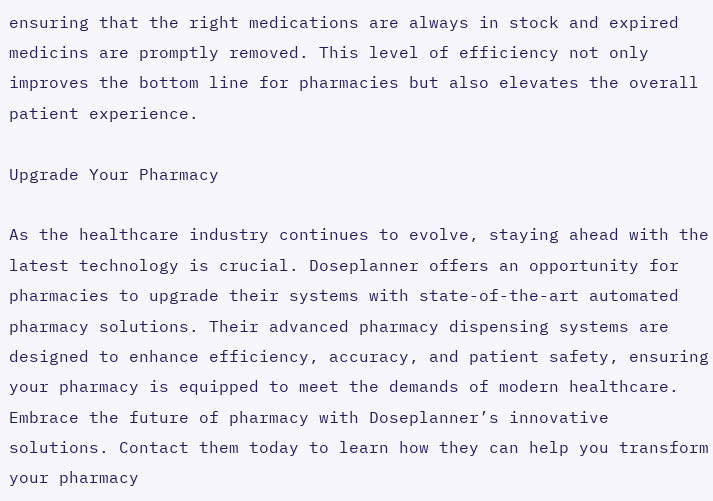ensuring that the right medications are always in stock and expired medicins are promptly removed. This level of efficiency not only improves the bottom line for pharmacies but also elevates the overall patient experience.

Upgrade Your Pharmacy

As the healthcare industry continues to evolve, staying ahead with the latest technology is crucial. Doseplanner offers an opportunity for pharmacies to upgrade their systems with state-of-the-art automated pharmacy solutions. Their advanced pharmacy dispensing systems are designed to enhance efficiency, accuracy, and patient safety, ensuring your pharmacy is equipped to meet the demands of modern healthcare. Embrace the future of pharmacy with Doseplanner’s innovative solutions. Contact them today to learn how they can help you transform your pharmacy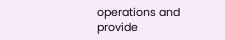operations and provide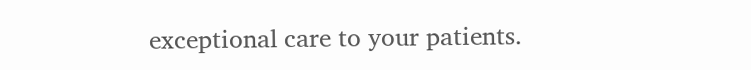exceptional care to your patients.